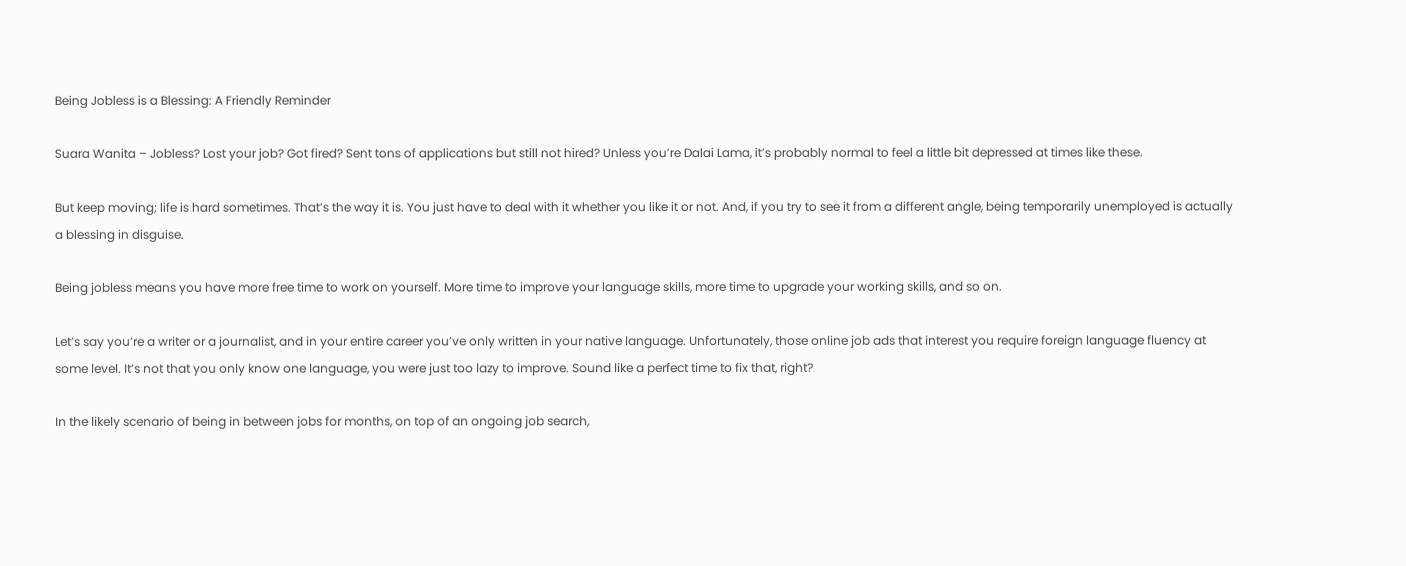Being Jobless is a Blessing: A Friendly Reminder

Suara Wanita – Jobless? Lost your job? Got fired? Sent tons of applications but still not hired? Unless you’re Dalai Lama, it’s probably normal to feel a little bit depressed at times like these.

But keep moving; life is hard sometimes. That’s the way it is. You just have to deal with it whether you like it or not. And, if you try to see it from a different angle, being temporarily unemployed is actually a blessing in disguise.

Being jobless means you have more free time to work on yourself. More time to improve your language skills, more time to upgrade your working skills, and so on.

Let’s say you’re a writer or a journalist, and in your entire career you’ve only written in your native language. Unfortunately, those online job ads that interest you require foreign language fluency at some level. It’s not that you only know one language, you were just too lazy to improve. Sound like a perfect time to fix that, right?

In the likely scenario of being in between jobs for months, on top of an ongoing job search,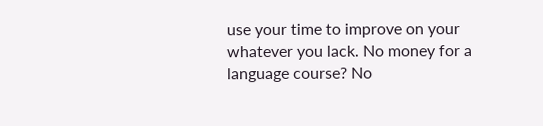use your time to improve on your whatever you lack. No money for a language course? No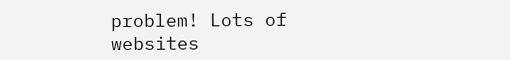problem! Lots of websites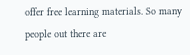offer free learning materials. So many people out there are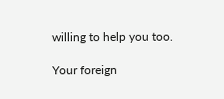willing to help you too.

Your foreign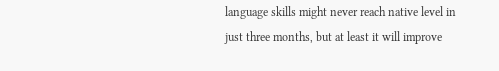language skills might never reach native level in just three months, but at least it will improve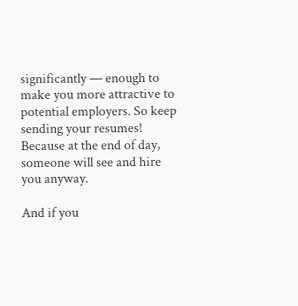significantly — enough to make you more attractive to potential employers. So keep sending your resumes! Because at the end of day, someone will see and hire you anyway.

And if you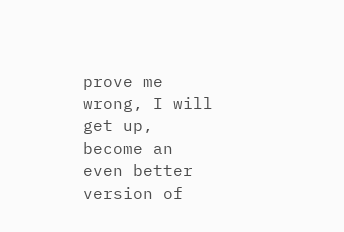prove me wrong, I will get up, become an even better version of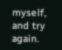myself, and try again.